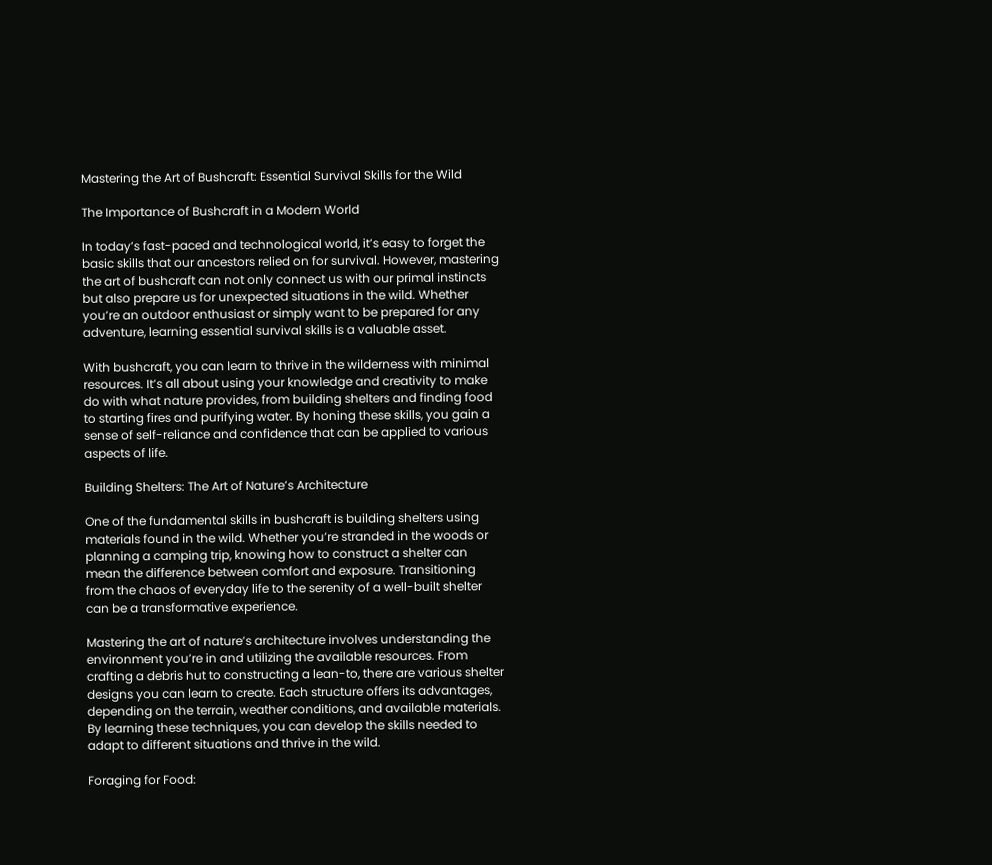Mastering the Art of Bushcraft: Essential Survival Skills for the Wild

The Importance of Bushcraft in a Modern World

In today’s fast-paced and technological world, it’s easy to forget the basic skills that our ancestors relied on for survival. However, mastering the art of bushcraft can not only connect us with our primal instincts but also prepare us for unexpected situations in the wild. Whether you’re an outdoor enthusiast or simply want to be prepared for any adventure, learning essential survival skills is a valuable asset.

With bushcraft, you can learn to thrive in the wilderness with minimal resources. It’s all about using your knowledge and creativity to make do with what nature provides, from building shelters and finding food to starting fires and purifying water. By honing these skills, you gain a sense of self-reliance and confidence that can be applied to various aspects of life.

Building Shelters: The Art of Nature’s Architecture

One of the fundamental skills in bushcraft is building shelters using materials found in the wild. Whether you’re stranded in the woods or planning a camping trip, knowing how to construct a shelter can mean the difference between comfort and exposure. Transitioning from the chaos of everyday life to the serenity of a well-built shelter can be a transformative experience.

Mastering the art of nature’s architecture involves understanding the environment you’re in and utilizing the available resources. From crafting a debris hut to constructing a lean-to, there are various shelter designs you can learn to create. Each structure offers its advantages, depending on the terrain, weather conditions, and available materials. By learning these techniques, you can develop the skills needed to adapt to different situations and thrive in the wild.

Foraging for Food: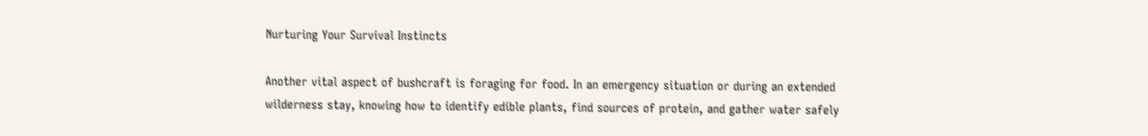Nurturing Your Survival Instincts

Another vital aspect of bushcraft is foraging for food. In an emergency situation or during an extended wilderness stay, knowing how to identify edible plants, find sources of protein, and gather water safely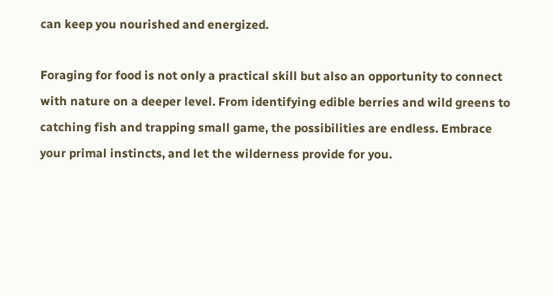can keep you nourished and energized.

Foraging for food is not only a practical skill but also an opportunity to connect with nature on a deeper level. From identifying edible berries and wild greens to catching fish and trapping small game, the possibilities are endless. Embrace your primal instincts, and let the wilderness provide for you.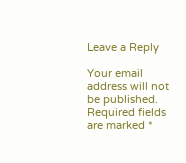Leave a Reply

Your email address will not be published. Required fields are marked *